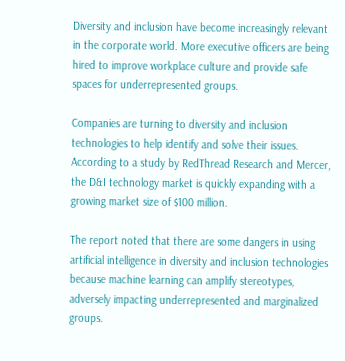Diversity and inclusion have become increasingly relevant in the corporate world. More executive officers are being hired to improve workplace culture and provide safe spaces for underrepresented groups.

Companies are turning to diversity and inclusion technologies to help identify and solve their issues. According to a study by RedThread Research and Mercer,  the D&I technology market is quickly expanding with a growing market size of $100 million.

The report noted that there are some dangers in using artificial intelligence in diversity and inclusion technologies because machine learning can amplify stereotypes, adversely impacting underrepresented and marginalized groups.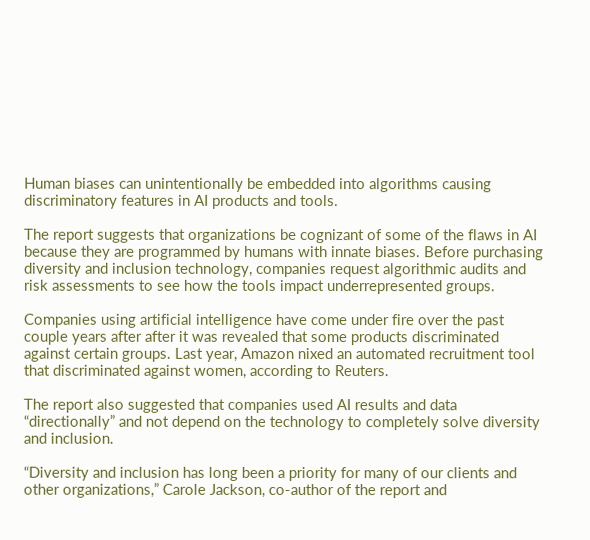Human biases can unintentionally be embedded into algorithms causing discriminatory features in AI products and tools.

The report suggests that organizations be cognizant of some of the flaws in AI because they are programmed by humans with innate biases. Before purchasing diversity and inclusion technology, companies request algorithmic audits and risk assessments to see how the tools impact underrepresented groups.

Companies using artificial intelligence have come under fire over the past couple years after after it was revealed that some products discriminated against certain groups. Last year, Amazon nixed an automated recruitment tool that discriminated against women, according to Reuters.

The report also suggested that companies used AI results and data “directionally” and not depend on the technology to completely solve diversity and inclusion.

“Diversity and inclusion has long been a priority for many of our clients and other organizations,” Carole Jackson, co-author of the report and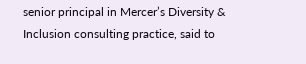senior principal in Mercer’s Diversity & Inclusion consulting practice, said to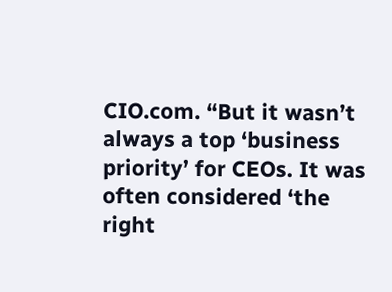CIO.com. “But it wasn’t always a top ‘business priority’ for CEOs. It was often considered ‘the right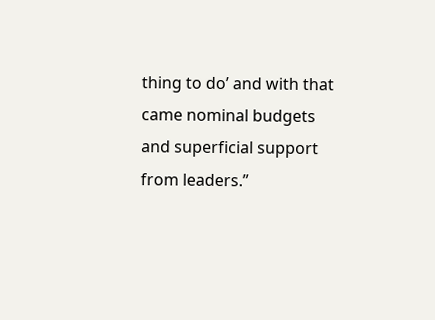thing to do’ and with that came nominal budgets and superficial support from leaders.”